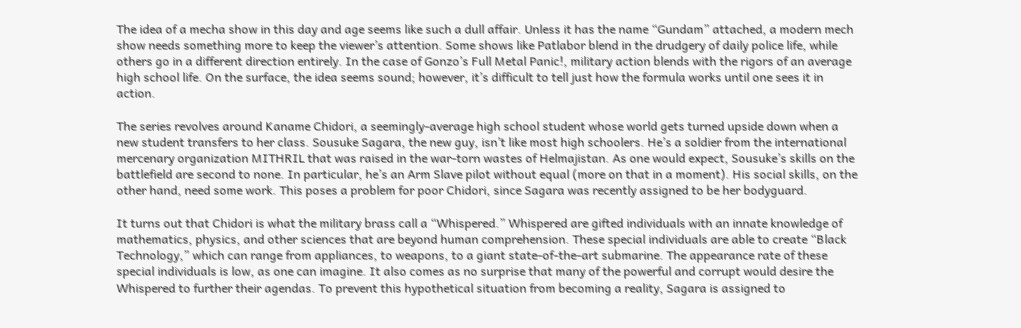The idea of a mecha show in this day and age seems like such a dull affair. Unless it has the name “Gundam” attached, a modern mech show needs something more to keep the viewer’s attention. Some shows like Patlabor blend in the drudgery of daily police life, while others go in a different direction entirely. In the case of Gonzo’s Full Metal Panic!, military action blends with the rigors of an average high school life. On the surface, the idea seems sound; however, it’s difficult to tell just how the formula works until one sees it in action.

The series revolves around Kaname Chidori, a seemingly-average high school student whose world gets turned upside down when a new student transfers to her class. Sousuke Sagara, the new guy, isn’t like most high schoolers. He’s a soldier from the international mercenary organization MITHRIL that was raised in the war-torn wastes of Helmajistan. As one would expect, Sousuke’s skills on the battlefield are second to none. In particular, he’s an Arm Slave pilot without equal (more on that in a moment). His social skills, on the other hand, need some work. This poses a problem for poor Chidori, since Sagara was recently assigned to be her bodyguard.

It turns out that Chidori is what the military brass call a “Whispered.” Whispered are gifted individuals with an innate knowledge of mathematics, physics, and other sciences that are beyond human comprehension. These special individuals are able to create “Black Technology,” which can range from appliances, to weapons, to a giant state-of-the-art submarine. The appearance rate of these special individuals is low, as one can imagine. It also comes as no surprise that many of the powerful and corrupt would desire the Whispered to further their agendas. To prevent this hypothetical situation from becoming a reality, Sagara is assigned to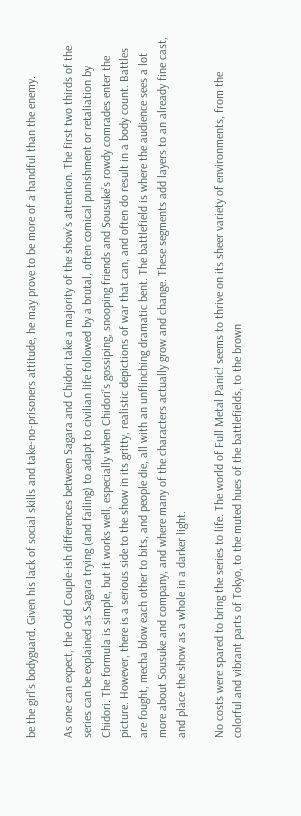be the girl’s bodyguard. Given his lack of social skills and take-no-prisoners attitude, he may prove to be more of a handful than the enemy.

As one can expect, the Odd Couple-ish differences between Sagara and Chidori take a majority of the show’s attention. The first two thirds of the series can be explained as Sagara trying (and failing) to adapt to civilian life followed by a brutal, often comical punishment or retaliation by Chidori. The formula is simple, but it works well, especially when Chidori’s gossiping, snooping friends and Sousuke’s rowdy comrades enter the picture. However, there is a serious side to the show in its gritty, realistic depictions of war that can, and often do result in a body count. Battles are fought, mecha blow each other to bits, and people die, all with an unflinching dramatic bent. The battlefield is where the audience sees a lot more about Sousuke and company, and where many of the characters actually grow and change. These segments add layers to an already fine cast, and place the show as a whole in a darker light.

No costs were spared to bring the series to life. The world of Full Metal Panic! seems to thrive on its sheer variety of environments, from the colorful and vibrant parts of Tokyo, to the muted hues of the battlefields, to the brown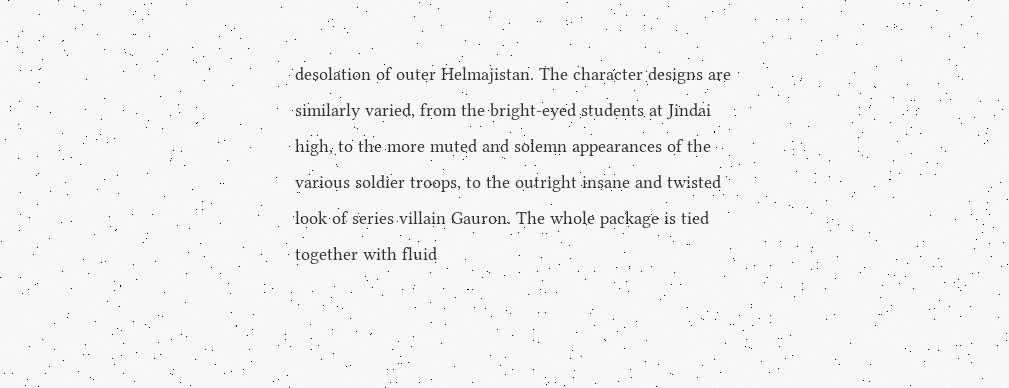desolation of outer Helmajistan. The character designs are similarly varied, from the bright-eyed students at Jindai high, to the more muted and solemn appearances of the various soldier troops, to the outright insane and twisted look of series villain Gauron. The whole package is tied together with fluid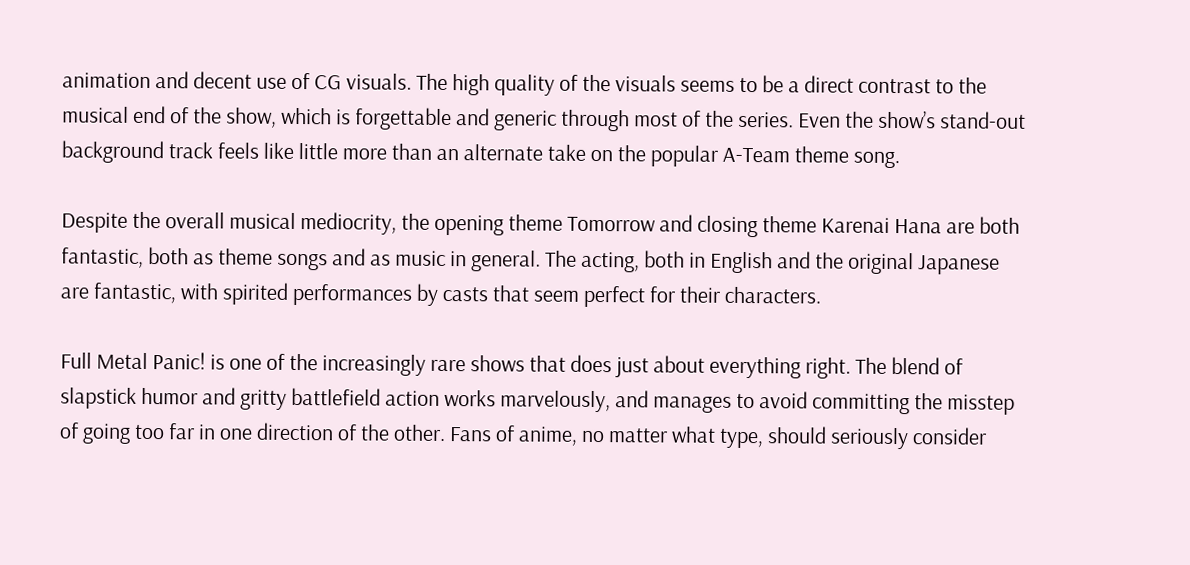animation and decent use of CG visuals. The high quality of the visuals seems to be a direct contrast to the musical end of the show, which is forgettable and generic through most of the series. Even the show’s stand-out background track feels like little more than an alternate take on the popular A-Team theme song.

Despite the overall musical mediocrity, the opening theme Tomorrow and closing theme Karenai Hana are both fantastic, both as theme songs and as music in general. The acting, both in English and the original Japanese are fantastic, with spirited performances by casts that seem perfect for their characters.

Full Metal Panic! is one of the increasingly rare shows that does just about everything right. The blend of slapstick humor and gritty battlefield action works marvelously, and manages to avoid committing the misstep of going too far in one direction of the other. Fans of anime, no matter what type, should seriously consider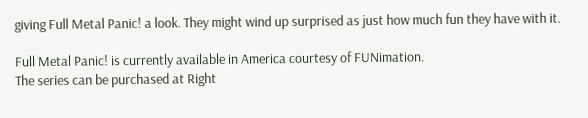giving Full Metal Panic! a look. They might wind up surprised as just how much fun they have with it.

Full Metal Panic! is currently available in America courtesy of FUNimation.
The series can be purchased at Right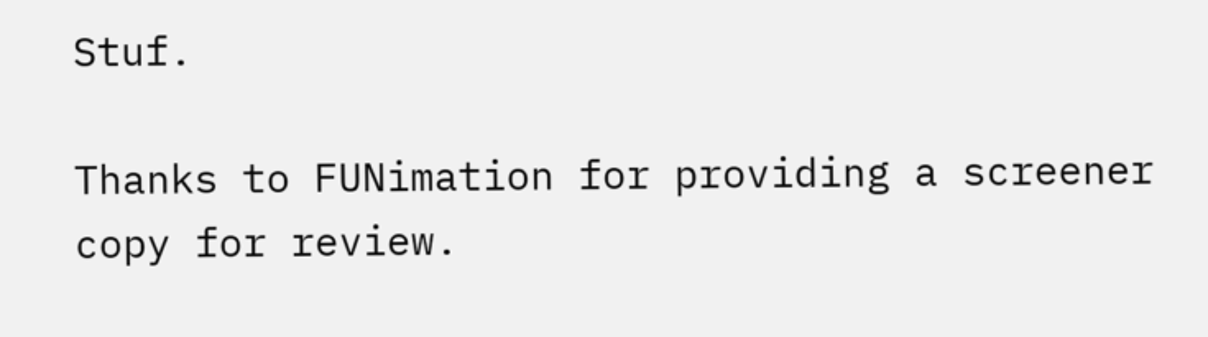Stuf.

Thanks to FUNimation for providing a screener copy for review.